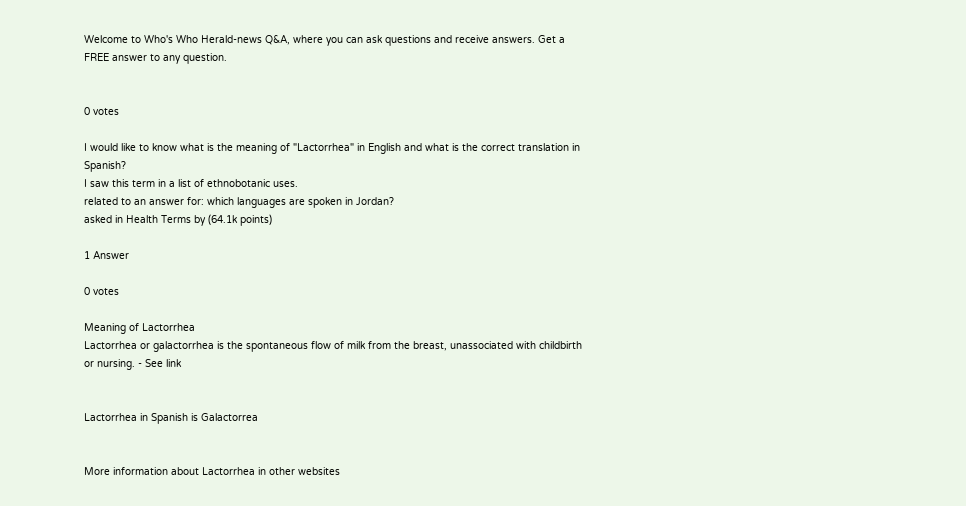Welcome to Who's Who Herald-news Q&A, where you can ask questions and receive answers. Get a FREE answer to any question.


0 votes

I would like to know what is the meaning of "Lactorrhea" in English and what is the correct translation in Spanish?
I saw this term in a list of ethnobotanic uses.
related to an answer for: which languages are spoken in Jordan?
asked in Health Terms by (64.1k points)

1 Answer

0 votes

Meaning of Lactorrhea
Lactorrhea or galactorrhea is the spontaneous flow of milk from the breast, unassociated with childbirth or nursing. - See link


Lactorrhea in Spanish is Galactorrea


More information about Lactorrhea in other websites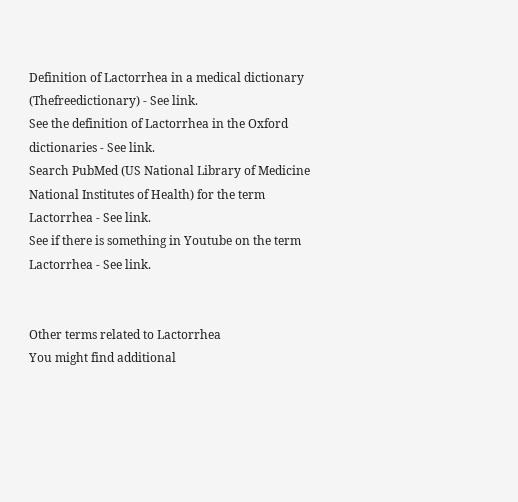Definition of Lactorrhea in a medical dictionary (Thefreedictionary) - See link.
See the definition of Lactorrhea in the Oxford dictionaries - See link.
Search PubMed (US National Library of Medicine National Institutes of Health) for the term Lactorrhea - See link.
See if there is something in Youtube on the term Lactorrhea - See link.


Other terms related to Lactorrhea
You might find additional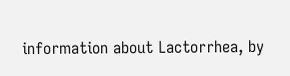information about Lactorrhea, by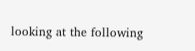looking at the following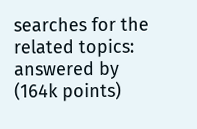searches for the related topics:
answered by (164k points)